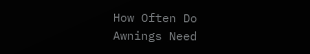How Often Do Awnings Need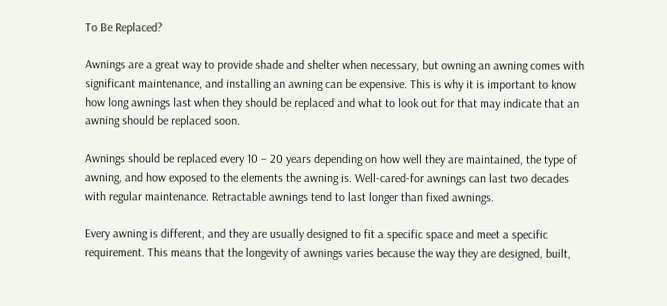To Be Replaced?

Awnings are a great way to provide shade and shelter when necessary, but owning an awning comes with significant maintenance, and installing an awning can be expensive. This is why it is important to know how long awnings last when they should be replaced and what to look out for that may indicate that an awning should be replaced soon.

Awnings should be replaced every 10 – 20 years depending on how well they are maintained, the type of awning, and how exposed to the elements the awning is. Well-cared-for awnings can last two decades with regular maintenance. Retractable awnings tend to last longer than fixed awnings.

Every awning is different, and they are usually designed to fit a specific space and meet a specific requirement. This means that the longevity of awnings varies because the way they are designed, built,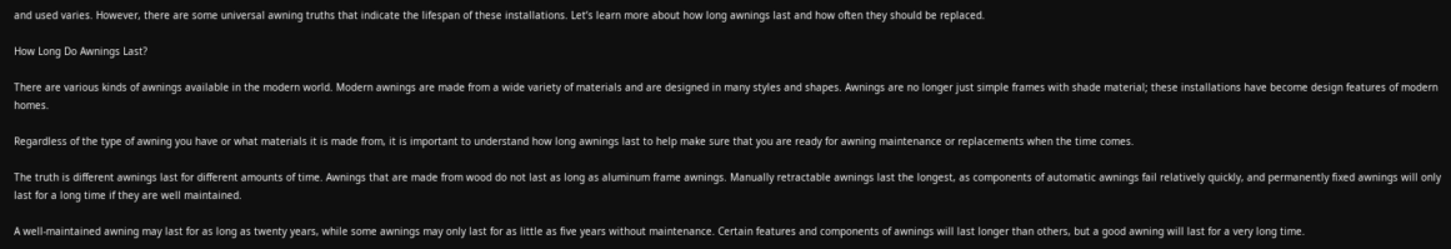and used varies. However, there are some universal awning truths that indicate the lifespan of these installations. Let’s learn more about how long awnings last and how often they should be replaced.

How Long Do Awnings Last?

There are various kinds of awnings available in the modern world. Modern awnings are made from a wide variety of materials and are designed in many styles and shapes. Awnings are no longer just simple frames with shade material; these installations have become design features of modern homes.

Regardless of the type of awning you have or what materials it is made from, it is important to understand how long awnings last to help make sure that you are ready for awning maintenance or replacements when the time comes.

The truth is different awnings last for different amounts of time. Awnings that are made from wood do not last as long as aluminum frame awnings. Manually retractable awnings last the longest, as components of automatic awnings fail relatively quickly, and permanently fixed awnings will only last for a long time if they are well maintained.

A well-maintained awning may last for as long as twenty years, while some awnings may only last for as little as five years without maintenance. Certain features and components of awnings will last longer than others, but a good awning will last for a very long time.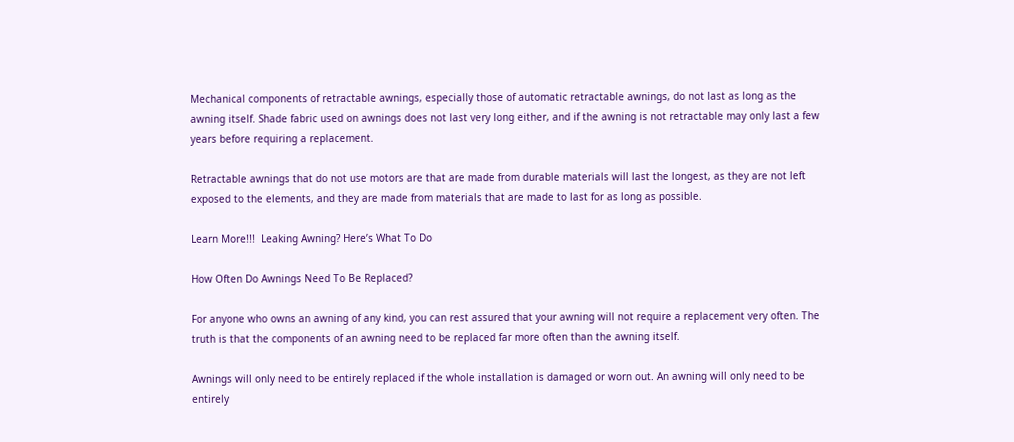Mechanical components of retractable awnings, especially those of automatic retractable awnings, do not last as long as the awning itself. Shade fabric used on awnings does not last very long either, and if the awning is not retractable may only last a few years before requiring a replacement.

Retractable awnings that do not use motors are that are made from durable materials will last the longest, as they are not left exposed to the elements, and they are made from materials that are made to last for as long as possible.

Learn More!!!  Leaking Awning? Here’s What To Do

How Often Do Awnings Need To Be Replaced?

For anyone who owns an awning of any kind, you can rest assured that your awning will not require a replacement very often. The truth is that the components of an awning need to be replaced far more often than the awning itself.

Awnings will only need to be entirely replaced if the whole installation is damaged or worn out. An awning will only need to be entirely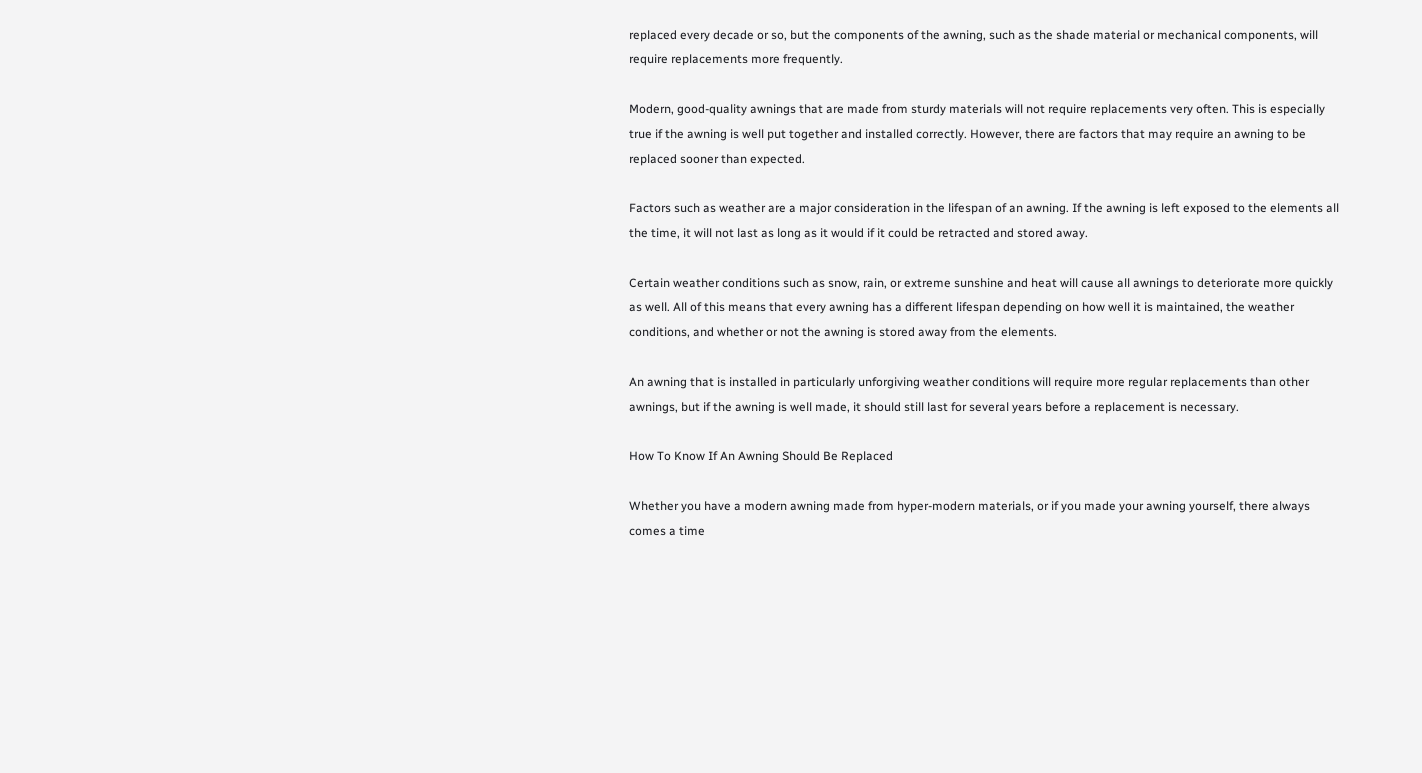replaced every decade or so, but the components of the awning, such as the shade material or mechanical components, will require replacements more frequently.

Modern, good-quality awnings that are made from sturdy materials will not require replacements very often. This is especially true if the awning is well put together and installed correctly. However, there are factors that may require an awning to be replaced sooner than expected.

Factors such as weather are a major consideration in the lifespan of an awning. If the awning is left exposed to the elements all the time, it will not last as long as it would if it could be retracted and stored away.

Certain weather conditions such as snow, rain, or extreme sunshine and heat will cause all awnings to deteriorate more quickly as well. All of this means that every awning has a different lifespan depending on how well it is maintained, the weather conditions, and whether or not the awning is stored away from the elements.

An awning that is installed in particularly unforgiving weather conditions will require more regular replacements than other awnings, but if the awning is well made, it should still last for several years before a replacement is necessary.

How To Know If An Awning Should Be Replaced

Whether you have a modern awning made from hyper-modern materials, or if you made your awning yourself, there always comes a time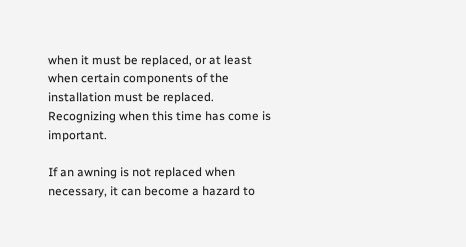when it must be replaced, or at least when certain components of the installation must be replaced. Recognizing when this time has come is important.

If an awning is not replaced when necessary, it can become a hazard to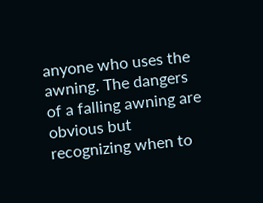anyone who uses the awning. The dangers of a falling awning are obvious but recognizing when to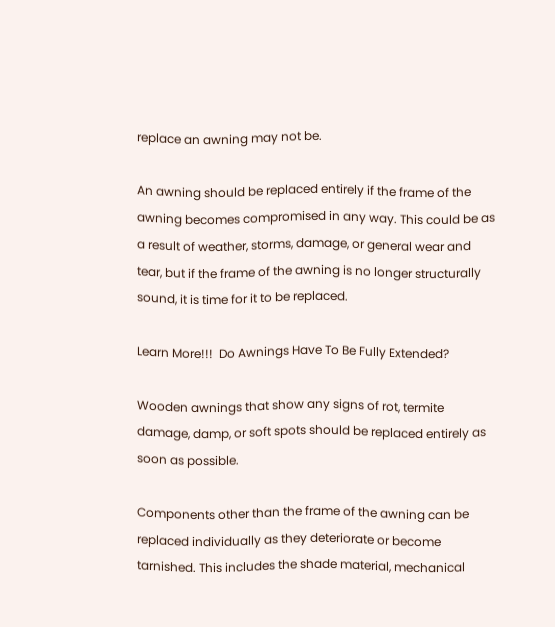replace an awning may not be.

An awning should be replaced entirely if the frame of the awning becomes compromised in any way. This could be as a result of weather, storms, damage, or general wear and tear, but if the frame of the awning is no longer structurally sound, it is time for it to be replaced.

Learn More!!!  Do Awnings Have To Be Fully Extended?

Wooden awnings that show any signs of rot, termite damage, damp, or soft spots should be replaced entirely as soon as possible.

Components other than the frame of the awning can be replaced individually as they deteriorate or become tarnished. This includes the shade material, mechanical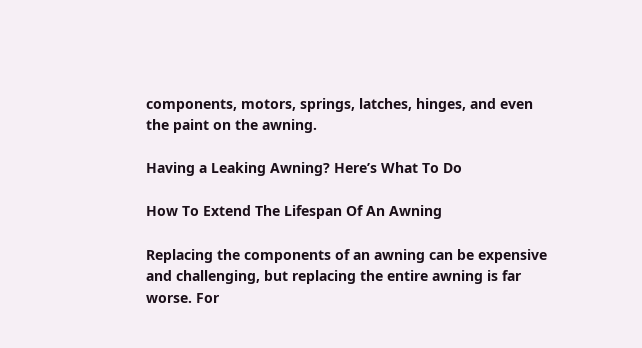components, motors, springs, latches, hinges, and even the paint on the awning.

Having a Leaking Awning? Here’s What To Do

How To Extend The Lifespan Of An Awning

Replacing the components of an awning can be expensive and challenging, but replacing the entire awning is far worse. For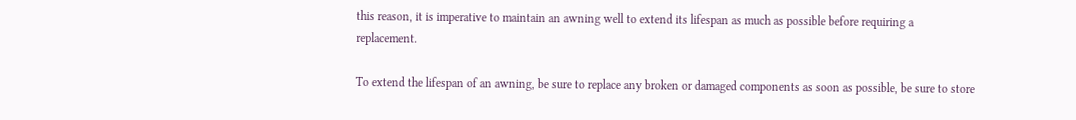this reason, it is imperative to maintain an awning well to extend its lifespan as much as possible before requiring a replacement.

To extend the lifespan of an awning, be sure to replace any broken or damaged components as soon as possible, be sure to store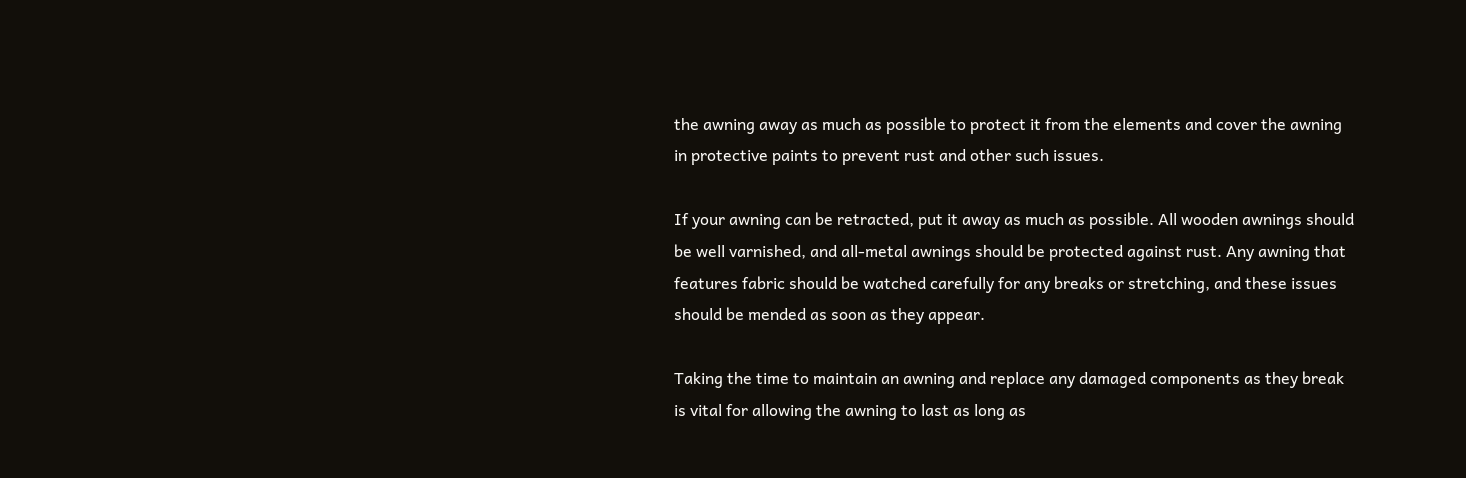the awning away as much as possible to protect it from the elements and cover the awning in protective paints to prevent rust and other such issues.

If your awning can be retracted, put it away as much as possible. All wooden awnings should be well varnished, and all-metal awnings should be protected against rust. Any awning that features fabric should be watched carefully for any breaks or stretching, and these issues should be mended as soon as they appear.

Taking the time to maintain an awning and replace any damaged components as they break is vital for allowing the awning to last as long as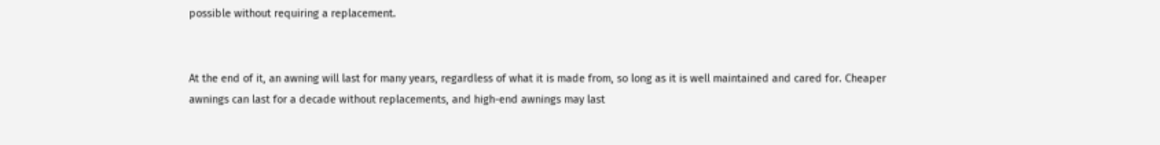possible without requiring a replacement.


At the end of it, an awning will last for many years, regardless of what it is made from, so long as it is well maintained and cared for. Cheaper awnings can last for a decade without replacements, and high-end awnings may last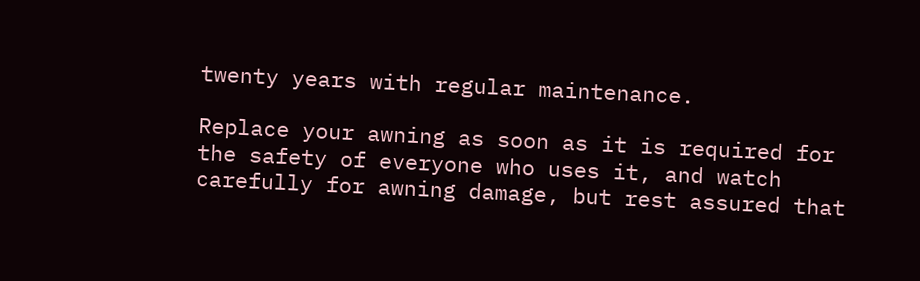twenty years with regular maintenance.

Replace your awning as soon as it is required for the safety of everyone who uses it, and watch carefully for awning damage, but rest assured that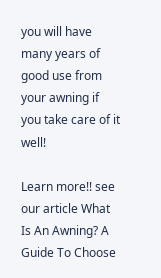you will have many years of good use from your awning if you take care of it well!

Learn more!! see our article What Is An Awning? A Guide To Choose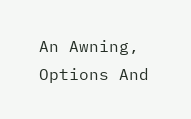An Awning, Options And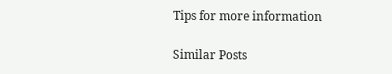Tips for more information

Similar Posts